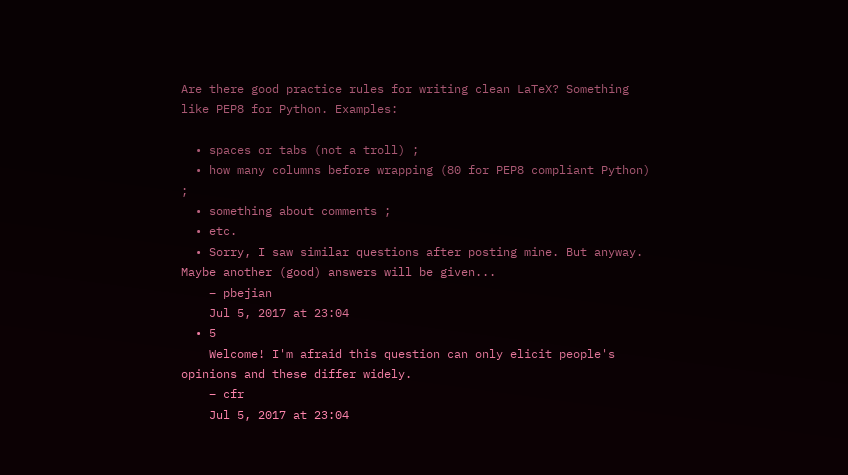Are there good practice rules for writing clean LaTeX? Something like PEP8 for Python. Examples:

  • spaces or tabs (not a troll) ;
  • how many columns before wrapping (80 for PEP8 compliant Python) ;
  • something about comments ;
  • etc.
  • Sorry, I saw similar questions after posting mine. But anyway. Maybe another (good) answers will be given...
    – pbejian
    Jul 5, 2017 at 23:04
  • 5
    Welcome! I'm afraid this question can only elicit people's opinions and these differ widely.
    – cfr
    Jul 5, 2017 at 23:04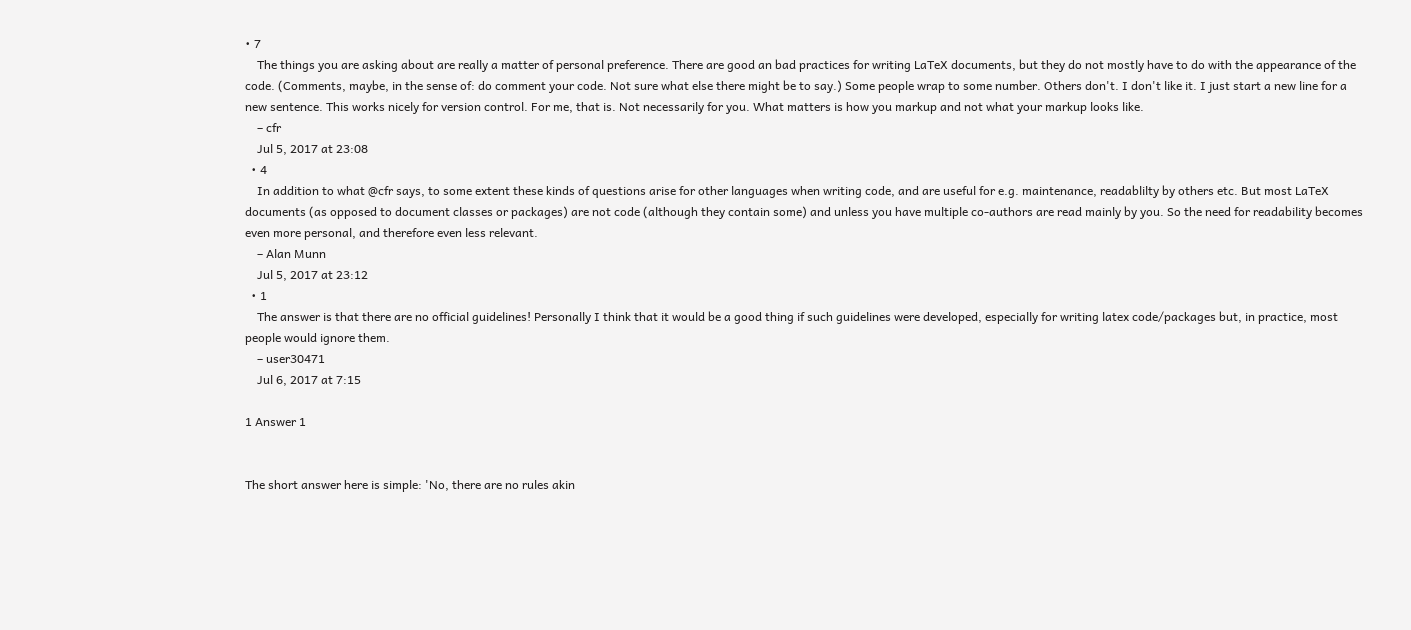• 7
    The things you are asking about are really a matter of personal preference. There are good an bad practices for writing LaTeX documents, but they do not mostly have to do with the appearance of the code. (Comments, maybe, in the sense of: do comment your code. Not sure what else there might be to say.) Some people wrap to some number. Others don't. I don't like it. I just start a new line for a new sentence. This works nicely for version control. For me, that is. Not necessarily for you. What matters is how you markup and not what your markup looks like.
    – cfr
    Jul 5, 2017 at 23:08
  • 4
    In addition to what @cfr says, to some extent these kinds of questions arise for other languages when writing code, and are useful for e.g. maintenance, readablilty by others etc. But most LaTeX documents (as opposed to document classes or packages) are not code (although they contain some) and unless you have multiple co-authors are read mainly by you. So the need for readability becomes even more personal, and therefore even less relevant.
    – Alan Munn
    Jul 5, 2017 at 23:12
  • 1
    The answer is that there are no official guidelines! Personally I think that it would be a good thing if such guidelines were developed, especially for writing latex code/packages but, in practice, most people would ignore them.
    – user30471
    Jul 6, 2017 at 7:15

1 Answer 1


The short answer here is simple: 'No, there are no rules akin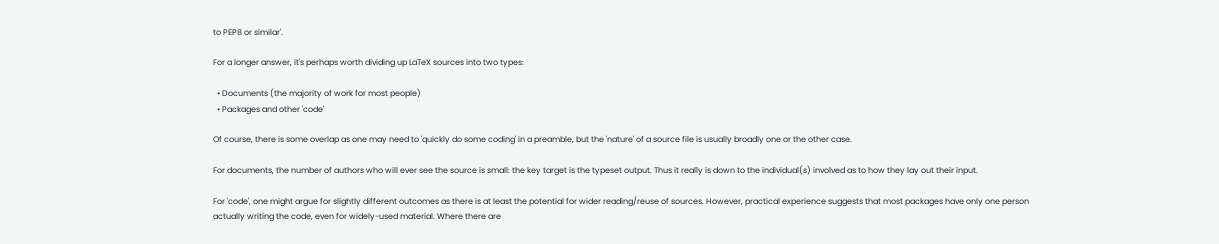to PEP8 or similar'.

For a longer answer, it's perhaps worth dividing up LaTeX sources into two types:

  • Documents (the majority of work for most people)
  • Packages and other 'code'

Of course, there is some overlap as one may need to 'quickly do some coding' in a preamble, but the 'nature' of a source file is usually broadly one or the other case.

For documents, the number of authors who will ever see the source is small: the key target is the typeset output. Thus it really is down to the individual(s) involved as to how they lay out their input.

For 'code', one might argue for slightly different outcomes as there is at least the potential for wider reading/reuse of sources. However, practical experience suggests that most packages have only one person actually writing the code, even for widely-used material. Where there are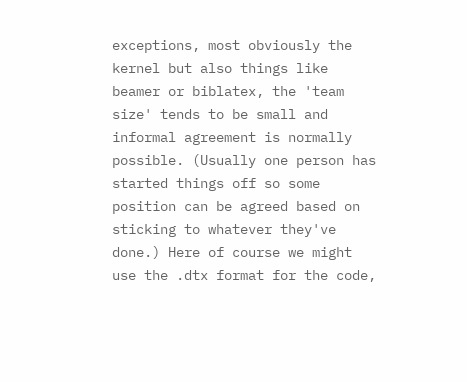exceptions, most obviously the kernel but also things like beamer or biblatex, the 'team size' tends to be small and informal agreement is normally possible. (Usually one person has started things off so some position can be agreed based on sticking to whatever they've done.) Here of course we might use the .dtx format for the code,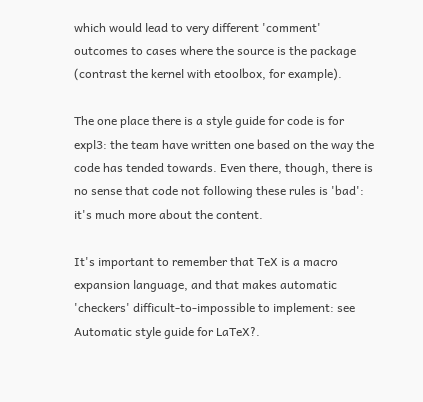which would lead to very different 'comment' outcomes to cases where the source is the package (contrast the kernel with etoolbox, for example).

The one place there is a style guide for code is for expl3: the team have written one based on the way the code has tended towards. Even there, though, there is no sense that code not following these rules is 'bad': it's much more about the content.

It's important to remember that TeX is a macro expansion language, and that makes automatic 'checkers' difficult-to-impossible to implement: see Automatic style guide for LaTeX?.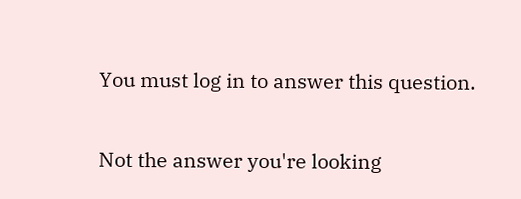You must log in to answer this question.

Not the answer you're looking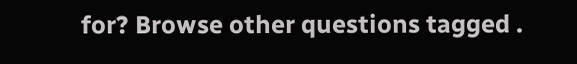for? Browse other questions tagged .